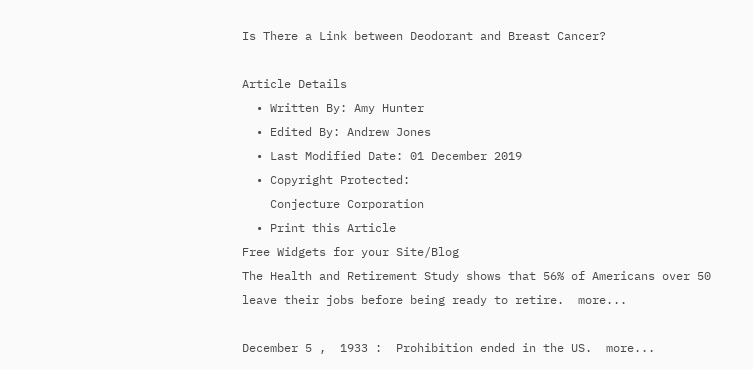Is There a Link between Deodorant and Breast Cancer?

Article Details
  • Written By: Amy Hunter
  • Edited By: Andrew Jones
  • Last Modified Date: 01 December 2019
  • Copyright Protected:
    Conjecture Corporation
  • Print this Article
Free Widgets for your Site/Blog
The Health and Retirement Study shows that 56% of Americans over 50 leave their jobs before being ready to retire.  more...

December 5 ,  1933 :  Prohibition ended in the US.  more...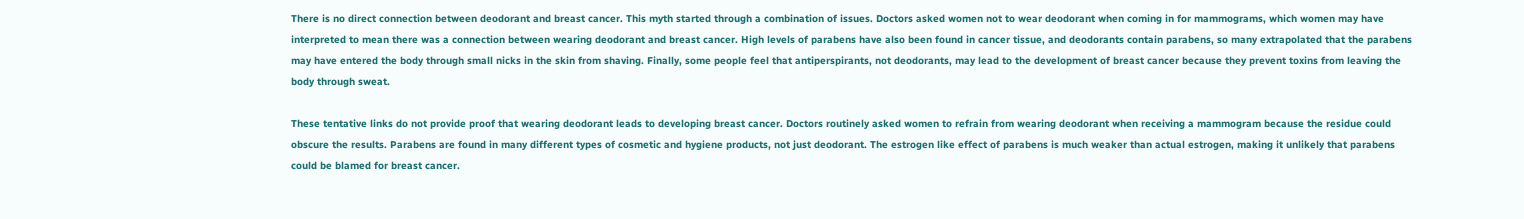There is no direct connection between deodorant and breast cancer. This myth started through a combination of issues. Doctors asked women not to wear deodorant when coming in for mammograms, which women may have interpreted to mean there was a connection between wearing deodorant and breast cancer. High levels of parabens have also been found in cancer tissue, and deodorants contain parabens, so many extrapolated that the parabens may have entered the body through small nicks in the skin from shaving. Finally, some people feel that antiperspirants, not deodorants, may lead to the development of breast cancer because they prevent toxins from leaving the body through sweat.

These tentative links do not provide proof that wearing deodorant leads to developing breast cancer. Doctors routinely asked women to refrain from wearing deodorant when receiving a mammogram because the residue could obscure the results. Parabens are found in many different types of cosmetic and hygiene products, not just deodorant. The estrogen like effect of parabens is much weaker than actual estrogen, making it unlikely that parabens could be blamed for breast cancer.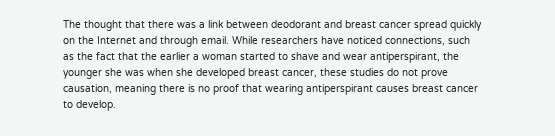The thought that there was a link between deodorant and breast cancer spread quickly on the Internet and through email. While researchers have noticed connections, such as the fact that the earlier a woman started to shave and wear antiperspirant, the younger she was when she developed breast cancer, these studies do not prove causation, meaning there is no proof that wearing antiperspirant causes breast cancer to develop.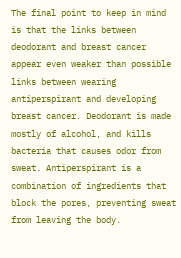The final point to keep in mind is that the links between deodorant and breast cancer appear even weaker than possible links between wearing antiperspirant and developing breast cancer. Deodorant is made mostly of alcohol, and kills bacteria that causes odor from sweat. Antiperspirant is a combination of ingredients that block the pores, preventing sweat from leaving the body.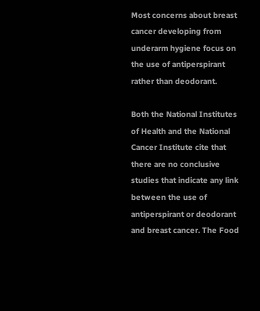Most concerns about breast cancer developing from underarm hygiene focus on the use of antiperspirant rather than deodorant.

Both the National Institutes of Health and the National Cancer Institute cite that there are no conclusive studies that indicate any link between the use of antiperspirant or deodorant and breast cancer. The Food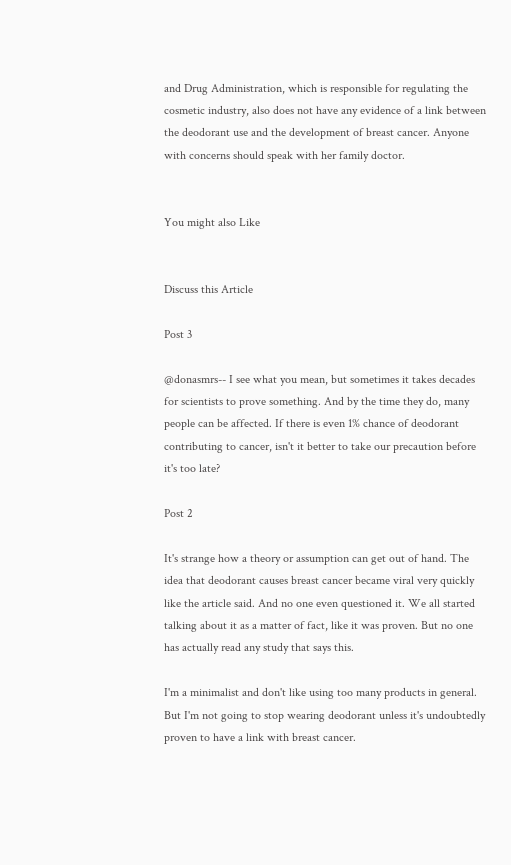and Drug Administration, which is responsible for regulating the cosmetic industry, also does not have any evidence of a link between the deodorant use and the development of breast cancer. Anyone with concerns should speak with her family doctor.


You might also Like


Discuss this Article

Post 3

@donasmrs-- I see what you mean, but sometimes it takes decades for scientists to prove something. And by the time they do, many people can be affected. If there is even 1% chance of deodorant contributing to cancer, isn't it better to take our precaution before it's too late?

Post 2

It's strange how a theory or assumption can get out of hand. The idea that deodorant causes breast cancer became viral very quickly like the article said. And no one even questioned it. We all started talking about it as a matter of fact, like it was proven. But no one has actually read any study that says this.

I'm a minimalist and don't like using too many products in general. But I'm not going to stop wearing deodorant unless it's undoubtedly proven to have a link with breast cancer.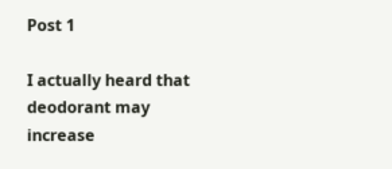Post 1

I actually heard that deodorant may increase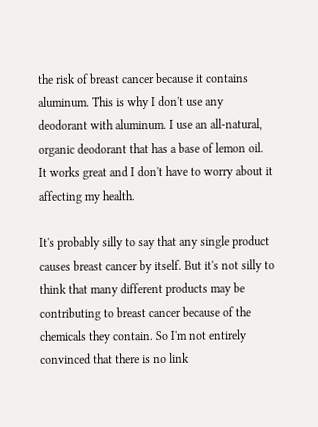the risk of breast cancer because it contains aluminum. This is why I don't use any deodorant with aluminum. I use an all-natural, organic deodorant that has a base of lemon oil. It works great and I don't have to worry about it affecting my health.

It's probably silly to say that any single product causes breast cancer by itself. But it's not silly to think that many different products may be contributing to breast cancer because of the chemicals they contain. So I'm not entirely convinced that there is no link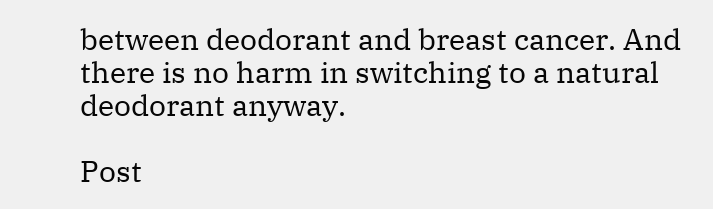between deodorant and breast cancer. And there is no harm in switching to a natural deodorant anyway.

Post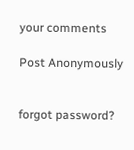your comments

Post Anonymously


forgot password?